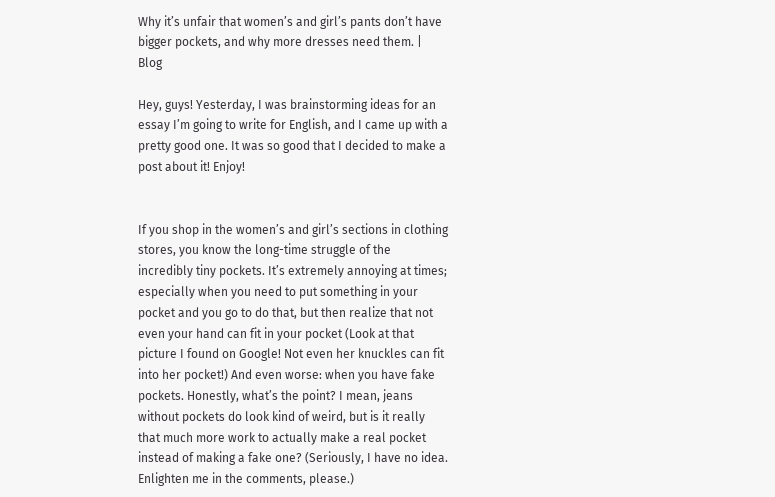Why it’s unfair that women’s and girl’s pants don’t have bigger pockets, and why more dresses need them. | Blog

Hey, guys! Yesterday, I was brainstorming ideas for an essay I’m going to write for English, and I came up with a pretty good one. It was so good that I decided to make a post about it! Enjoy!


If you shop in the women’s and girl’s sections in clothing stores, you know the long-time struggle of the incredibly tiny pockets. It’s extremely annoying at times; especially when you need to put something in your pocket and you go to do that, but then realize that not even your hand can fit in your pocket (Look at that picture I found on Google! Not even her knuckles can fit into her pocket!) And even worse: when you have fake pockets. Honestly, what’s the point? I mean, jeans without pockets do look kind of weird, but is it really that much more work to actually make a real pocket instead of making a fake one? (Seriously, I have no idea. Enlighten me in the comments, please.)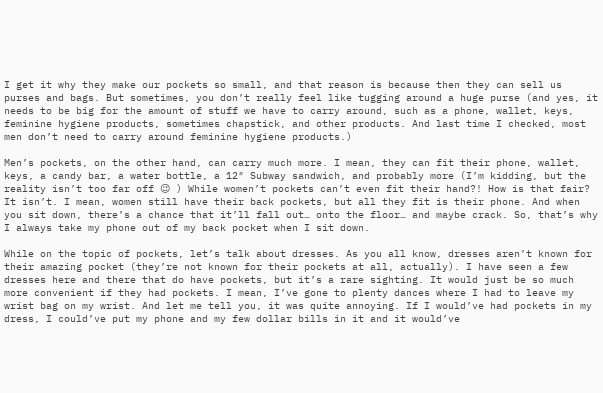I get it why they make our pockets so small, and that reason is because then they can sell us purses and bags. But sometimes, you don’t really feel like tugging around a huge purse (and yes, it needs to be big for the amount of stuff we have to carry around, such as a phone, wallet, keys, feminine hygiene products, sometimes chapstick, and other products. And last time I checked, most men don’t need to carry around feminine hygiene products.)

Men’s pockets, on the other hand, can carry much more. I mean, they can fit their phone, wallet, keys, a candy bar, a water bottle, a 12″ Subway sandwich, and probably more (I’m kidding, but the reality isn’t too far off 😉 ) While women’t pockets can’t even fit their hand?! How is that fair? It isn’t. I mean, women still have their back pockets, but all they fit is their phone. And when you sit down, there’s a chance that it’ll fall out… onto the floor… and maybe crack. So, that’s why I always take my phone out of my back pocket when I sit down.

While on the topic of pockets, let’s talk about dresses. As you all know, dresses aren’t known for their amazing pocket (they’re not known for their pockets at all, actually). I have seen a few dresses here and there that do have pockets, but it’s a rare sighting. It would just be so much more convenient if they had pockets. I mean, I’ve gone to plenty dances where I had to leave my wrist bag on my wrist. And let me tell you, it was quite annoying. If I would’ve had pockets in my dress, I could’ve put my phone and my few dollar bills in it and it would’ve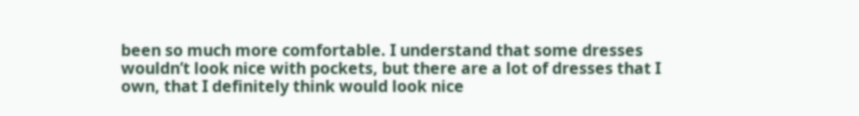been so much more comfortable. I understand that some dresses wouldn’t look nice with pockets, but there are a lot of dresses that I own, that I definitely think would look nice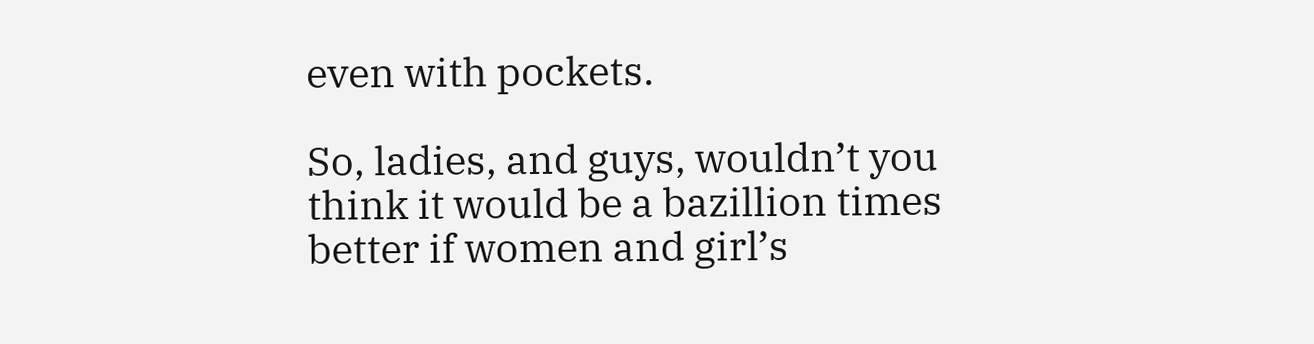even with pockets.

So, ladies, and guys, wouldn’t you think it would be a bazillion times better if women and girl’s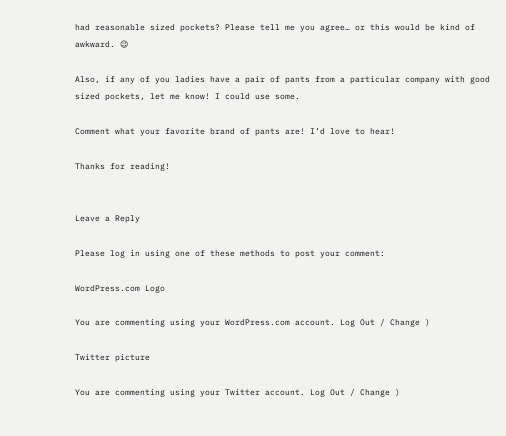had reasonable sized pockets? Please tell me you agree… or this would be kind of awkward. 😉

Also, if any of you ladies have a pair of pants from a particular company with good sized pockets, let me know! I could use some.

Comment what your favorite brand of pants are! I’d love to hear!

Thanks for reading!


Leave a Reply

Please log in using one of these methods to post your comment:

WordPress.com Logo

You are commenting using your WordPress.com account. Log Out / Change )

Twitter picture

You are commenting using your Twitter account. Log Out / Change )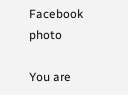Facebook photo

You are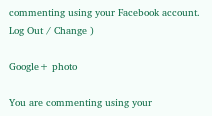commenting using your Facebook account. Log Out / Change )

Google+ photo

You are commenting using your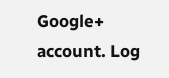Google+ account. Log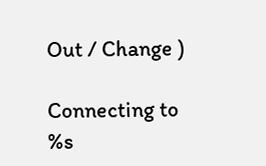Out / Change )

Connecting to %s